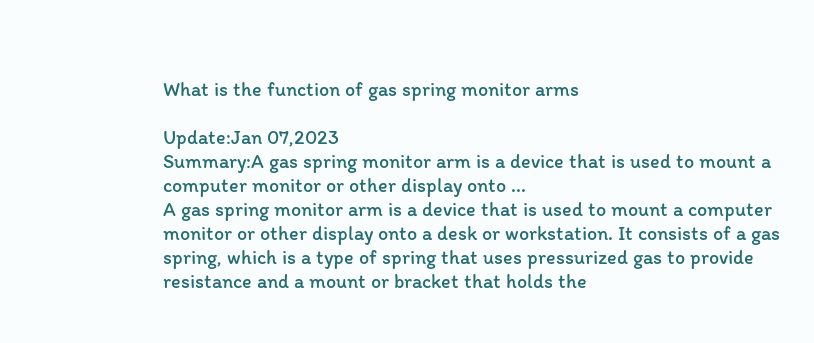What is the function of gas spring monitor arms

Update:Jan 07,2023
Summary:A gas spring monitor arm is a device that is used to mount a computer monitor or other display onto ...
A gas spring monitor arm is a device that is used to mount a computer monitor or other display onto a desk or workstation. It consists of a gas spring, which is a type of spring that uses pressurized gas to provide resistance and a mount or bracket that holds the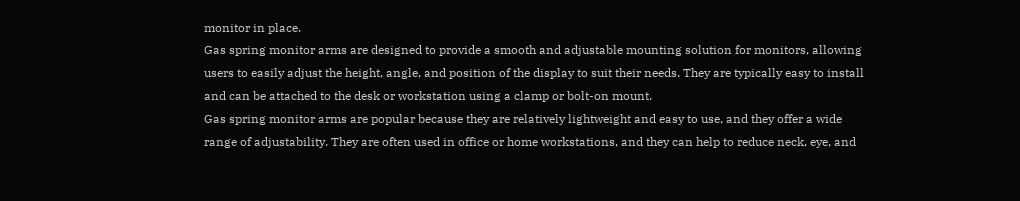monitor in place.
Gas spring monitor arms are designed to provide a smooth and adjustable mounting solution for monitors, allowing users to easily adjust the height, angle, and position of the display to suit their needs. They are typically easy to install and can be attached to the desk or workstation using a clamp or bolt-on mount.
Gas spring monitor arms are popular because they are relatively lightweight and easy to use, and they offer a wide range of adjustability. They are often used in office or home workstations, and they can help to reduce neck, eye, and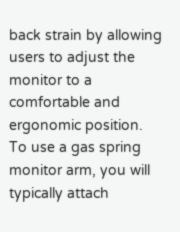back strain by allowing users to adjust the monitor to a comfortable and ergonomic position.
To use a gas spring monitor arm, you will typically attach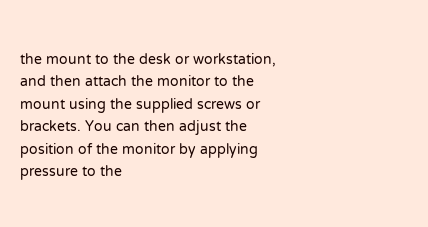the mount to the desk or workstation, and then attach the monitor to the mount using the supplied screws or brackets. You can then adjust the position of the monitor by applying pressure to the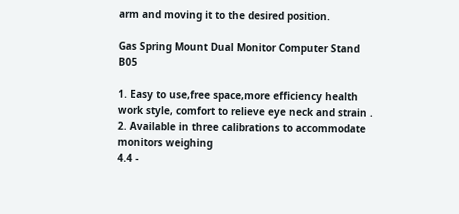arm and moving it to the desired position.

Gas Spring Mount Dual Monitor Computer Stand B05

1. Easy to use,free space,more efficiency health work style, comfort to relieve eye neck and strain .
2. Available in three calibrations to accommodate monitors weighing
4.4 -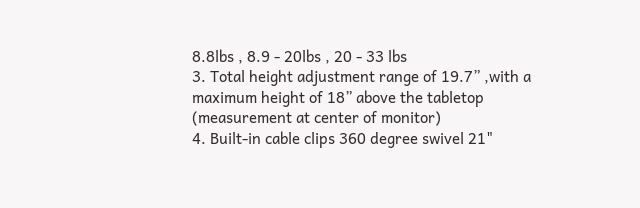8.8lbs , 8.9 - 20lbs , 20 - 33 lbs
3. Total height adjustment range of 19.7” ,with a maximum height of 18” above the tabletop (measurement at center of monitor)
4. Built-in cable clips 360 degree swivel 21"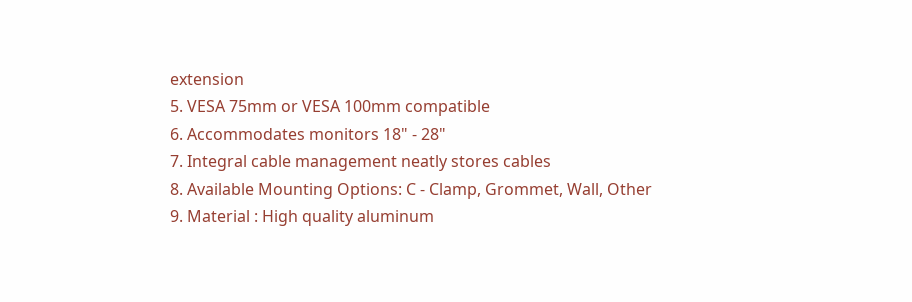extension
5. VESA 75mm or VESA 100mm compatible
6. Accommodates monitors 18" - 28"
7. Integral cable management neatly stores cables
8. Available Mounting Options: C - Clamp, Grommet, Wall, Other
9. Material : High quality aluminum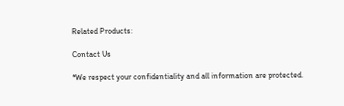Related Products:

Contact Us

*We respect your confidentiality and all information are protected.